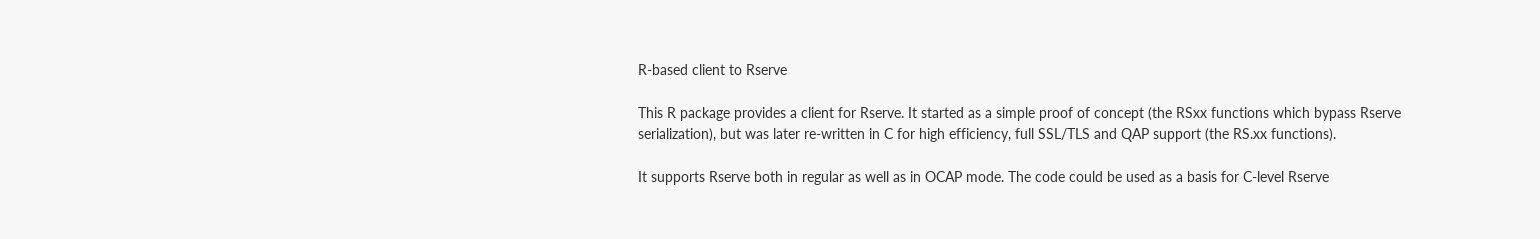R-based client to Rserve

This R package provides a client for Rserve. It started as a simple proof of concept (the RSxx functions which bypass Rserve serialization), but was later re-written in C for high efficiency, full SSL/TLS and QAP support (the RS.xx functions).

It supports Rserve both in regular as well as in OCAP mode. The code could be used as a basis for C-level Rserve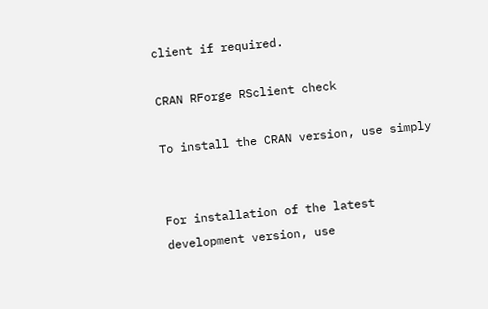client if required.

CRAN RForge RSclient check

To install the CRAN version, use simply


For installation of the latest development version, use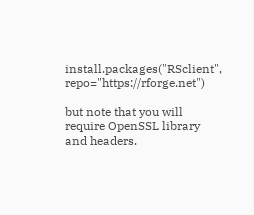install.packages("RSclient", repo="https://rforge.net")

but note that you will require OpenSSL library and headers.